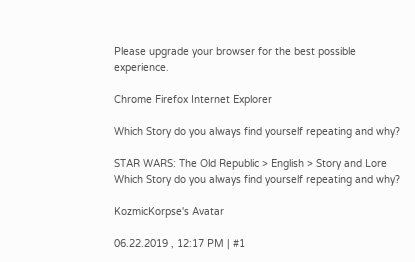Please upgrade your browser for the best possible experience.

Chrome Firefox Internet Explorer

Which Story do you always find yourself repeating and why?

STAR WARS: The Old Republic > English > Story and Lore
Which Story do you always find yourself repeating and why?

KozmicKorpse's Avatar

06.22.2019 , 12:17 PM | #1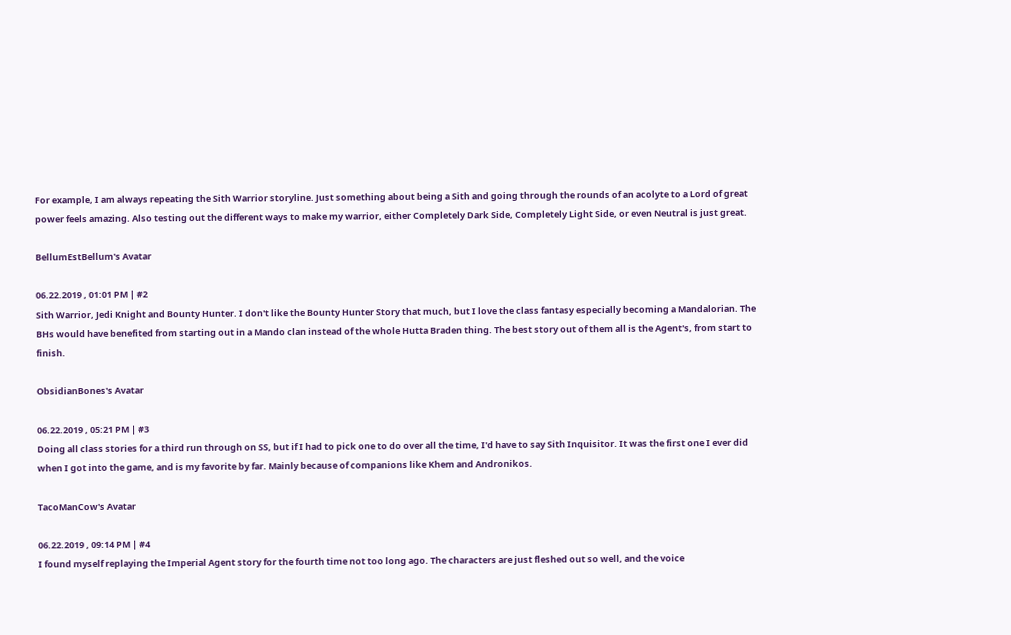For example, I am always repeating the Sith Warrior storyline. Just something about being a Sith and going through the rounds of an acolyte to a Lord of great power feels amazing. Also testing out the different ways to make my warrior, either Completely Dark Side, Completely Light Side, or even Neutral is just great.

BellumEstBellum's Avatar

06.22.2019 , 01:01 PM | #2
Sith Warrior, Jedi Knight and Bounty Hunter. I don't like the Bounty Hunter Story that much, but I love the class fantasy especially becoming a Mandalorian. The BHs would have benefited from starting out in a Mando clan instead of the whole Hutta Braden thing. The best story out of them all is the Agent's, from start to finish.

ObsidianBones's Avatar

06.22.2019 , 05:21 PM | #3
Doing all class stories for a third run through on SS, but if I had to pick one to do over all the time, I'd have to say Sith Inquisitor. It was the first one I ever did when I got into the game, and is my favorite by far. Mainly because of companions like Khem and Andronikos.

TacoManCow's Avatar

06.22.2019 , 09:14 PM | #4
I found myself replaying the Imperial Agent story for the fourth time not too long ago. The characters are just fleshed out so well, and the voice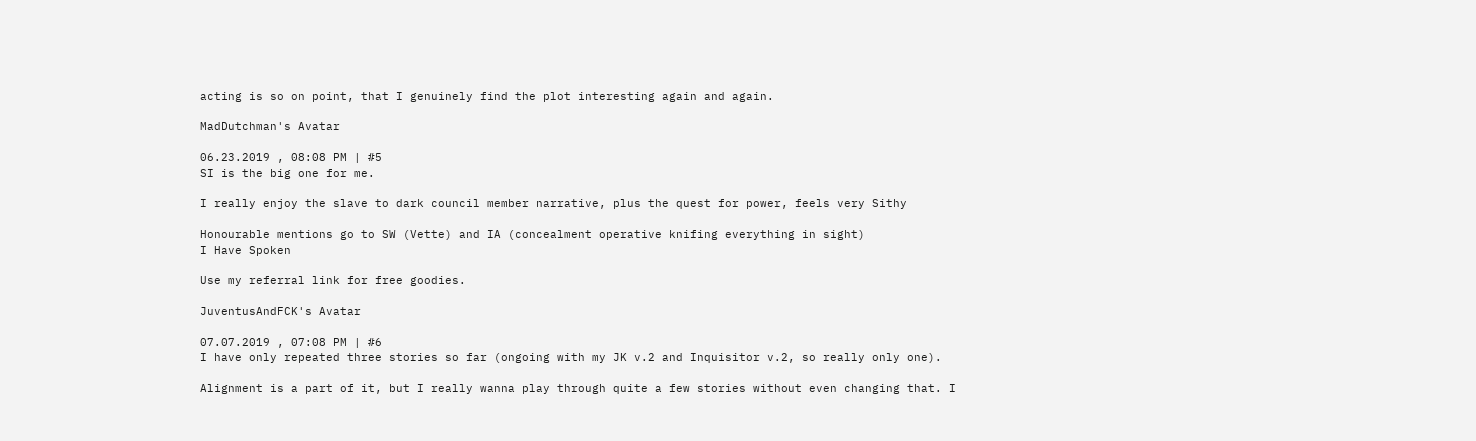acting is so on point, that I genuinely find the plot interesting again and again.

MadDutchman's Avatar

06.23.2019 , 08:08 PM | #5
SI is the big one for me.

I really enjoy the slave to dark council member narrative, plus the quest for power, feels very Sithy

Honourable mentions go to SW (Vette) and IA (concealment operative knifing everything in sight)
I Have Spoken

Use my referral link for free goodies.

JuventusAndFCK's Avatar

07.07.2019 , 07:08 PM | #6
I have only repeated three stories so far (ongoing with my JK v.2 and Inquisitor v.2, so really only one).

Alignment is a part of it, but I really wanna play through quite a few stories without even changing that. I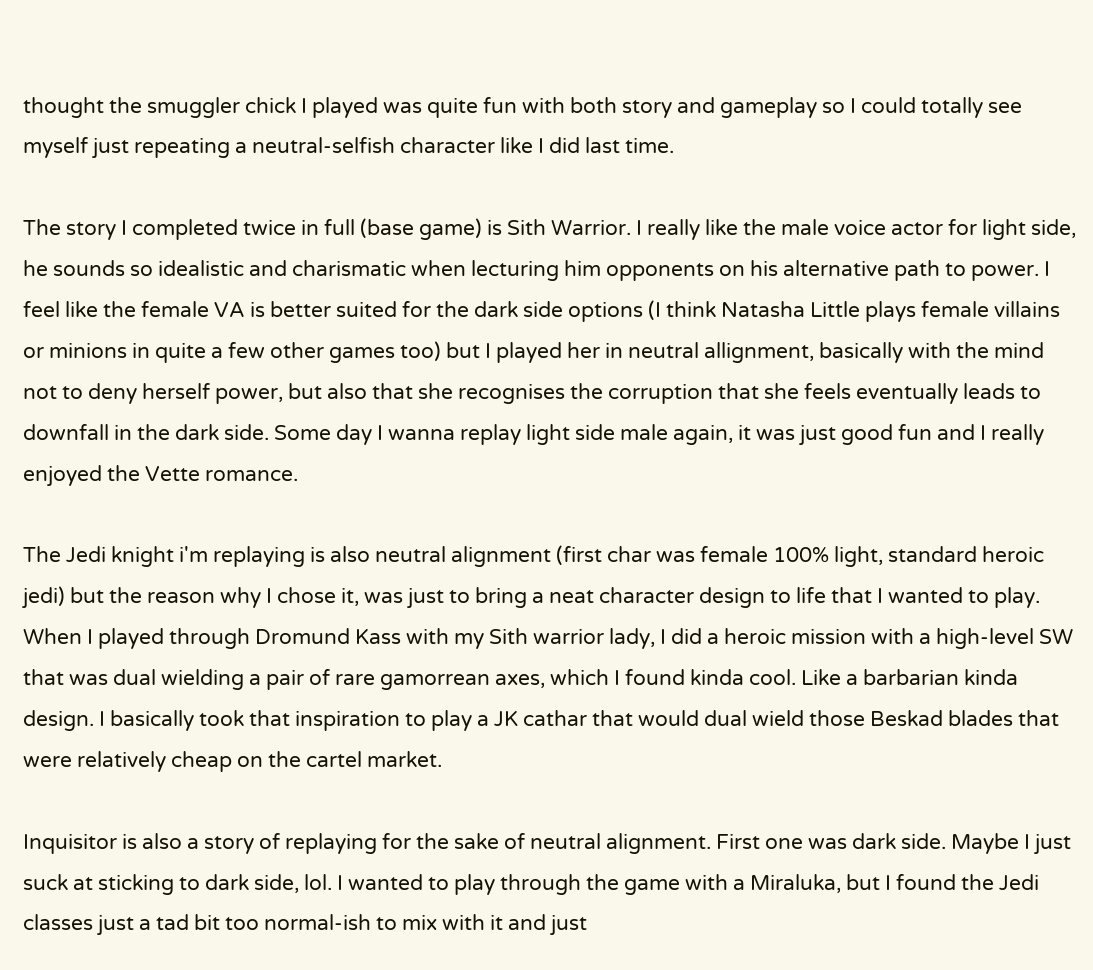thought the smuggler chick I played was quite fun with both story and gameplay so I could totally see myself just repeating a neutral-selfish character like I did last time.

The story I completed twice in full (base game) is Sith Warrior. I really like the male voice actor for light side, he sounds so idealistic and charismatic when lecturing him opponents on his alternative path to power. I feel like the female VA is better suited for the dark side options (I think Natasha Little plays female villains or minions in quite a few other games too) but I played her in neutral allignment, basically with the mind not to deny herself power, but also that she recognises the corruption that she feels eventually leads to downfall in the dark side. Some day I wanna replay light side male again, it was just good fun and I really enjoyed the Vette romance.

The Jedi knight i'm replaying is also neutral alignment (first char was female 100% light, standard heroic jedi) but the reason why I chose it, was just to bring a neat character design to life that I wanted to play. When I played through Dromund Kass with my Sith warrior lady, I did a heroic mission with a high-level SW that was dual wielding a pair of rare gamorrean axes, which I found kinda cool. Like a barbarian kinda design. I basically took that inspiration to play a JK cathar that would dual wield those Beskad blades that were relatively cheap on the cartel market.

Inquisitor is also a story of replaying for the sake of neutral alignment. First one was dark side. Maybe I just suck at sticking to dark side, lol. I wanted to play through the game with a Miraluka, but I found the Jedi classes just a tad bit too normal-ish to mix with it and just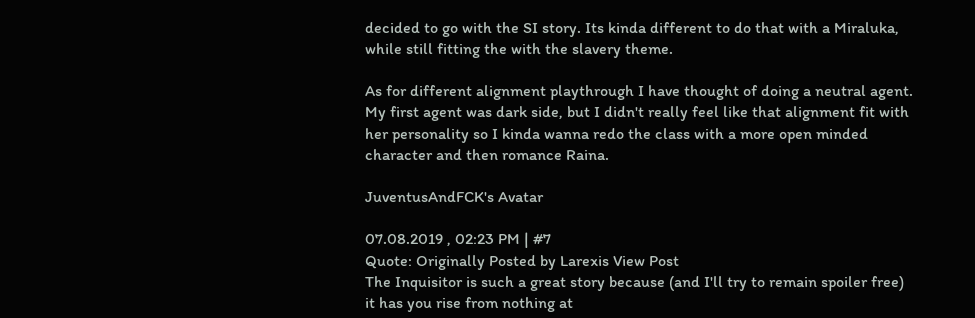decided to go with the SI story. Its kinda different to do that with a Miraluka, while still fitting the with the slavery theme.

As for different alignment playthrough I have thought of doing a neutral agent. My first agent was dark side, but I didn't really feel like that alignment fit with her personality so I kinda wanna redo the class with a more open minded character and then romance Raina.

JuventusAndFCK's Avatar

07.08.2019 , 02:23 PM | #7
Quote: Originally Posted by Larexis View Post
The Inquisitor is such a great story because (and I'll try to remain spoiler free) it has you rise from nothing at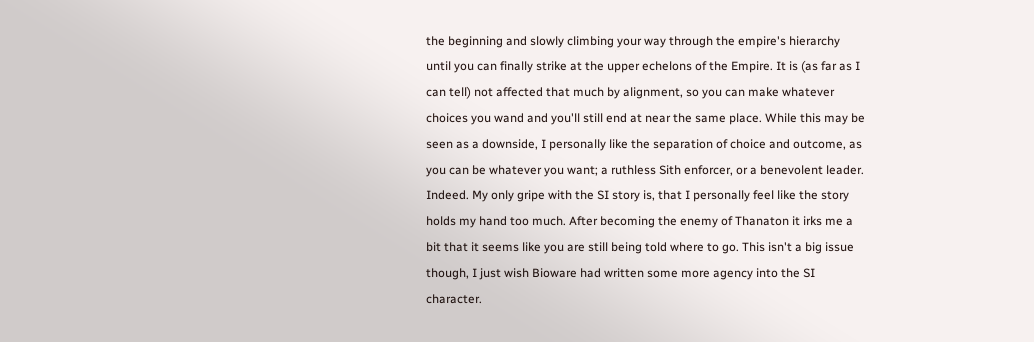the beginning and slowly climbing your way through the empire's hierarchy until you can finally strike at the upper echelons of the Empire. It is (as far as I can tell) not affected that much by alignment, so you can make whatever choices you wand and you'll still end at near the same place. While this may be seen as a downside, I personally like the separation of choice and outcome, as you can be whatever you want; a ruthless Sith enforcer, or a benevolent leader.
Indeed. My only gripe with the SI story is, that I personally feel like the story holds my hand too much. After becoming the enemy of Thanaton it irks me a bit that it seems like you are still being told where to go. This isn't a big issue though, I just wish Bioware had written some more agency into the SI character.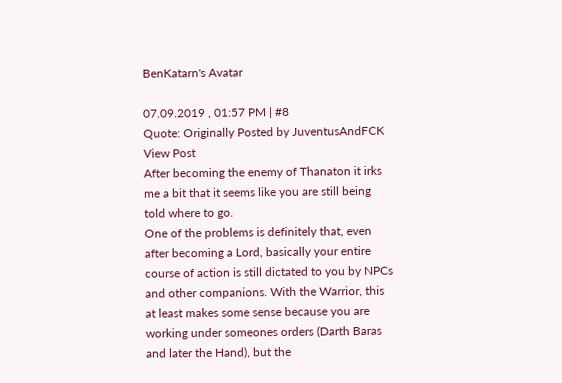BenKatarn's Avatar

07.09.2019 , 01:57 PM | #8
Quote: Originally Posted by JuventusAndFCK View Post
After becoming the enemy of Thanaton it irks me a bit that it seems like you are still being told where to go.
One of the problems is definitely that, even after becoming a Lord, basically your entire course of action is still dictated to you by NPCs and other companions. With the Warrior, this at least makes some sense because you are working under someones orders (Darth Baras and later the Hand), but the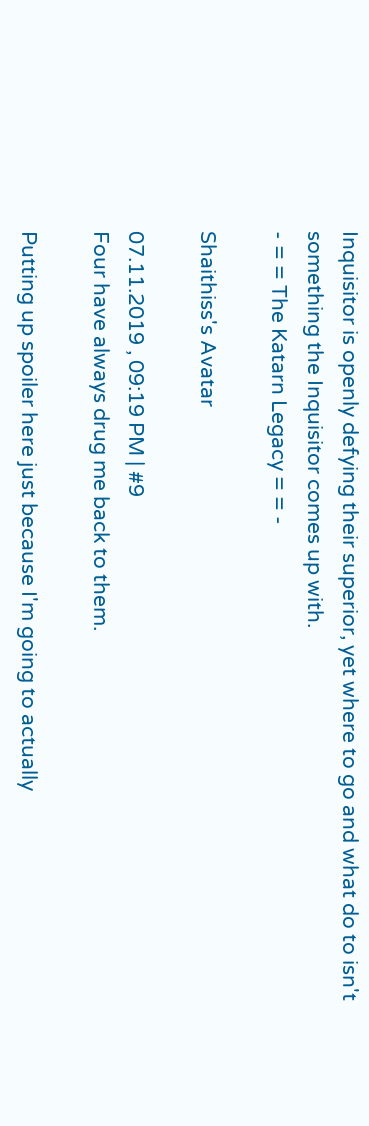Inquisitor is openly defying their superior, yet where to go and what do to isn't something the Inquisitor comes up with.
- = = The Katarn Legacy = = -

Shaithiss's Avatar

07.11.2019 , 09:19 PM | #9
Four have always drug me back to them.

Putting up spoiler here just because I'm going to actually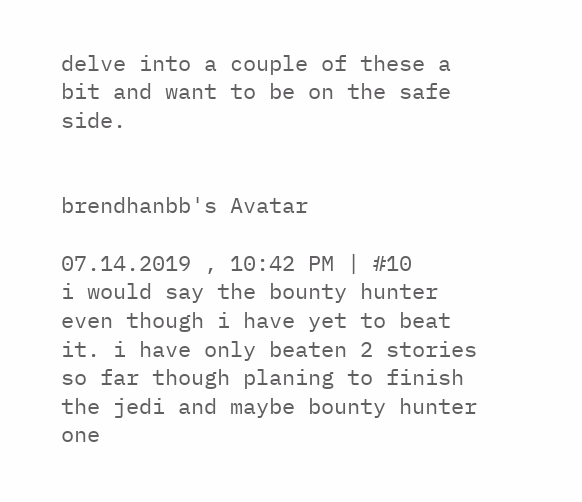delve into a couple of these a bit and want to be on the safe side.


brendhanbb's Avatar

07.14.2019 , 10:42 PM | #10
i would say the bounty hunter even though i have yet to beat it. i have only beaten 2 stories so far though planing to finish the jedi and maybe bounty hunter one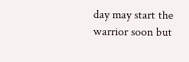day may start the warrior soon but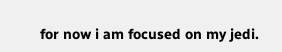for now i am focused on my jedi.